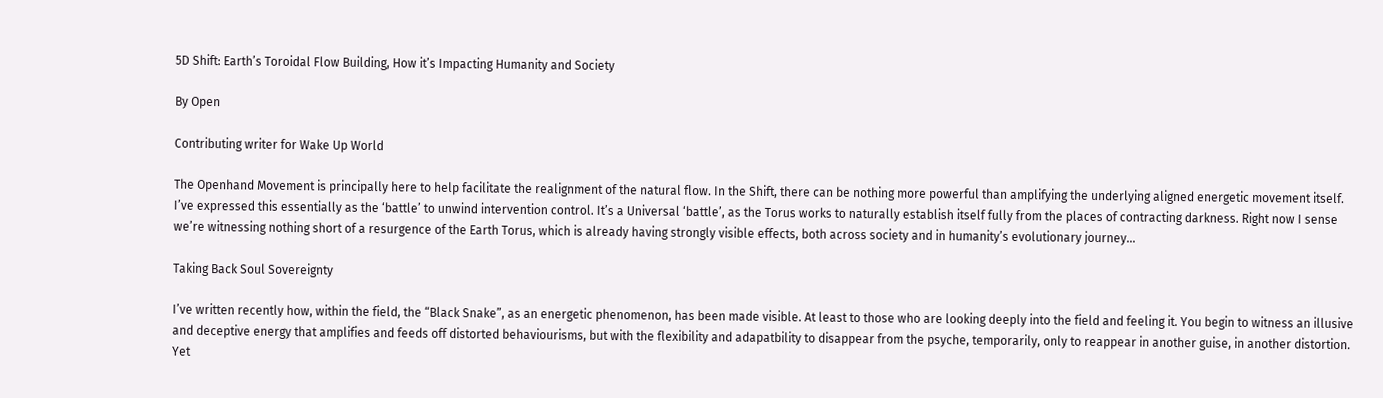5D Shift: Earth’s Toroidal Flow Building, How it’s Impacting Humanity and Society

By Open

Contributing writer for Wake Up World

The Openhand Movement is principally here to help facilitate the realignment of the natural flow. In the Shift, there can be nothing more powerful than amplifying the underlying aligned energetic movement itself. I’ve expressed this essentially as the ‘battle’ to unwind intervention control. It’s a Universal ‘battle’, as the Torus works to naturally establish itself fully from the places of contracting darkness. Right now I sense we’re witnessing nothing short of a resurgence of the Earth Torus, which is already having strongly visible effects, both across society and in humanity’s evolutionary journey…

Taking Back Soul Sovereignty

I’ve written recently how, within the field, the “Black Snake”, as an energetic phenomenon, has been made visible. At least to those who are looking deeply into the field and feeling it. You begin to witness an illusive and deceptive energy that amplifies and feeds off distorted behaviourisms, but with the flexibility and adapatbility to disappear from the psyche, temporarily, only to reappear in another guise, in another distortion. Yet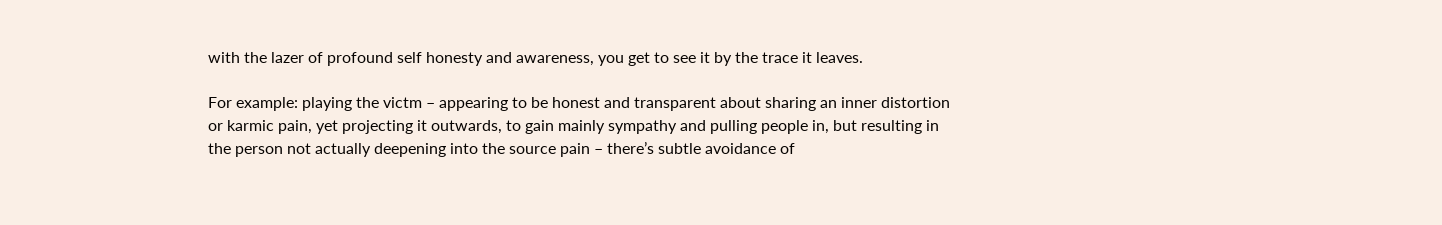with the lazer of profound self honesty and awareness, you get to see it by the trace it leaves.

For example: playing the victm – appearing to be honest and transparent about sharing an inner distortion or karmic pain, yet projecting it outwards, to gain mainly sympathy and pulling people in, but resulting in the person not actually deepening into the source pain – there’s subtle avoidance of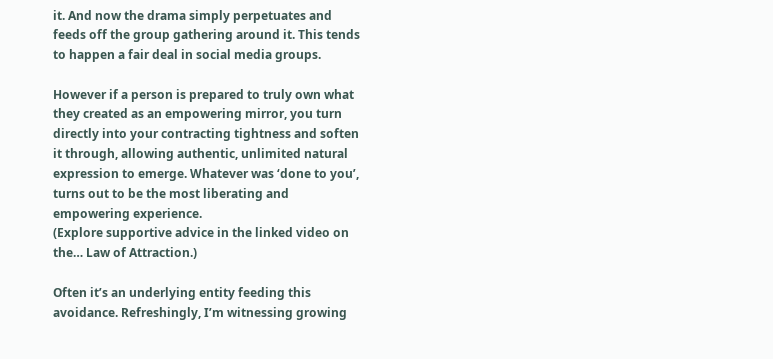it. And now the drama simply perpetuates and feeds off the group gathering around it. This tends to happen a fair deal in social media groups.

However if a person is prepared to truly own what they created as an empowering mirror, you turn directly into your contracting tightness and soften it through, allowing authentic, unlimited natural expression to emerge. Whatever was ‘done to you’, turns out to be the most liberating and empowering experience.
(Explore supportive advice in the linked video on the… Law of Attraction.)

Often it’s an underlying entity feeding this avoidance. Refreshingly, I’m witnessing growing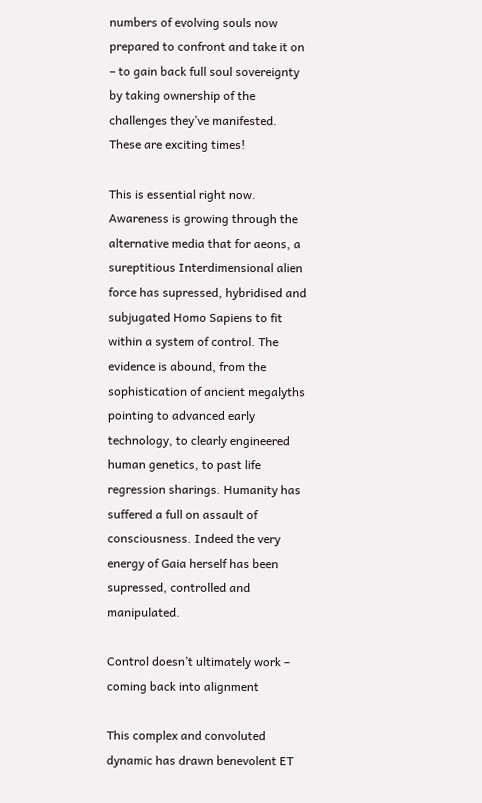numbers of evolving souls now prepared to confront and take it on – to gain back full soul sovereignty by taking ownership of the challenges they’ve manifested. These are exciting times!

This is essential right now. Awareness is growing through the alternative media that for aeons, a sureptitious Interdimensional alien force has supressed, hybridised and subjugated Homo Sapiens to fit within a system of control. The evidence is abound, from the sophistication of ancient megalyths pointing to advanced early technology, to clearly engineered human genetics, to past life regression sharings. Humanity has suffered a full on assault of consciousness. Indeed the very energy of Gaia herself has been supressed, controlled and manipulated.

Control doesn’t ultimately work – coming back into alignment

This complex and convoluted dynamic has drawn benevolent ET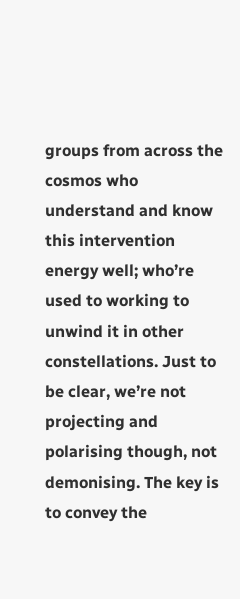groups from across the cosmos who understand and know this intervention energy well; who’re used to working to unwind it in other constellations. Just to be clear, we’re not projecting and polarising though, not demonising. The key is to convey the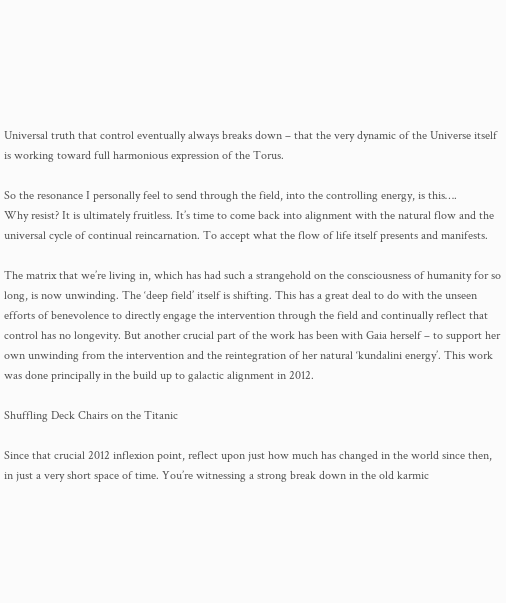Universal truth that control eventually always breaks down – that the very dynamic of the Universe itself is working toward full harmonious expression of the Torus.

So the resonance I personally feel to send through the field, into the controlling energy, is this….
Why resist? It is ultimately fruitless. It’s time to come back into alignment with the natural flow and the universal cycle of continual reincarnation. To accept what the flow of life itself presents and manifests.

The matrix that we’re living in, which has had such a strangehold on the consciousness of humanity for so long, is now unwinding. The ‘deep field’ itself is shifting. This has a great deal to do with the unseen efforts of benevolence to directly engage the intervention through the field and continually reflect that control has no longevity. But another crucial part of the work has been with Gaia herself – to support her own unwinding from the intervention and the reintegration of her natural ‘kundalini energy’. This work was done principally in the build up to galactic alignment in 2012.

Shuffling Deck Chairs on the Titanic

Since that crucial 2012 inflexion point, reflect upon just how much has changed in the world since then, in just a very short space of time. You’re witnessing a strong break down in the old karmic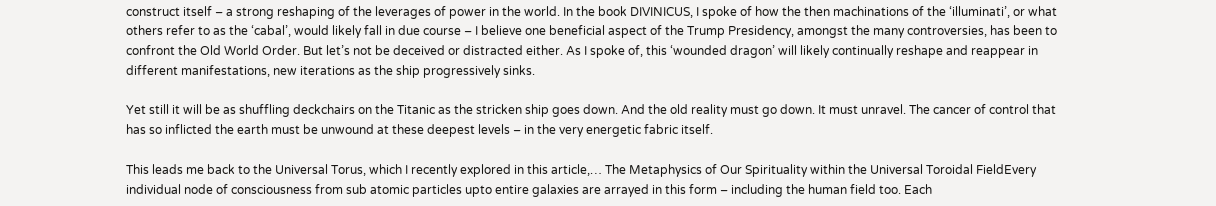construct itself – a strong reshaping of the leverages of power in the world. In the book DIVINICUS, I spoke of how the then machinations of the ‘illuminati’, or what others refer to as the ‘cabal’, would likely fall in due course – I believe one beneficial aspect of the Trump Presidency, amongst the many controversies, has been to confront the Old World Order. But let’s not be deceived or distracted either. As I spoke of, this ‘wounded dragon’ will likely continually reshape and reappear in different manifestations, new iterations as the ship progressively sinks.

Yet still it will be as shuffling deckchairs on the Titanic as the stricken ship goes down. And the old reality must go down. It must unravel. The cancer of control that has so inflicted the earth must be unwound at these deepest levels – in the very energetic fabric itself.

This leads me back to the Universal Torus, which I recently explored in this article,… The Metaphysics of Our Spirituality within the Universal Toroidal FieldEvery individual node of consciousness from sub atomic particles upto entire galaxies are arrayed in this form – including the human field too. Each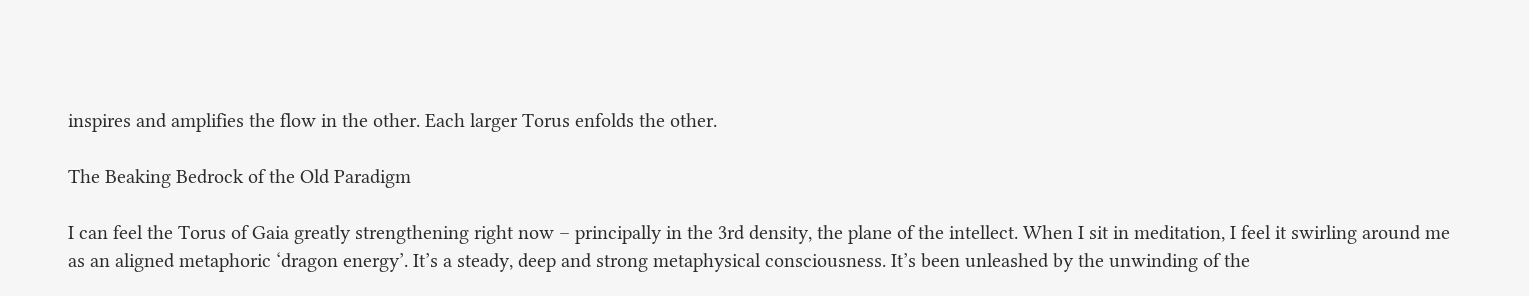inspires and amplifies the flow in the other. Each larger Torus enfolds the other.

The Beaking Bedrock of the Old Paradigm

I can feel the Torus of Gaia greatly strengthening right now – principally in the 3rd density, the plane of the intellect. When I sit in meditation, I feel it swirling around me as an aligned metaphoric ‘dragon energy’. It’s a steady, deep and strong metaphysical consciousness. It’s been unleashed by the unwinding of the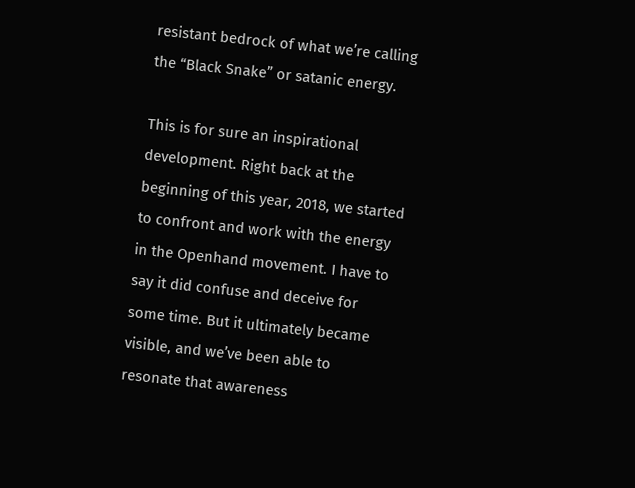resistant bedrock of what we’re calling the “Black Snake” or satanic energy.

This is for sure an inspirational development. Right back at the beginning of this year, 2018, we started to confront and work with the energy in the Openhand movement. I have to say it did confuse and deceive for some time. But it ultimately became visible, and we’ve been able to resonate that awareness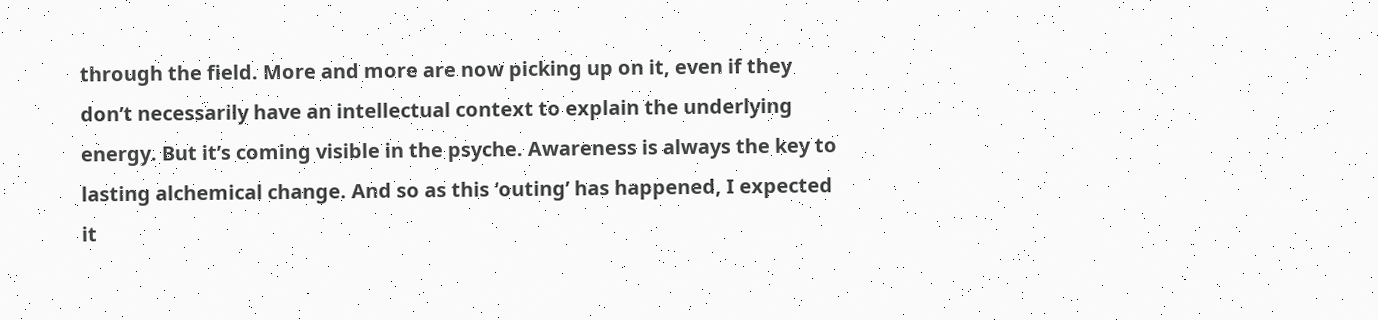through the field. More and more are now picking up on it, even if they don’t necessarily have an intellectual context to explain the underlying energy. But it’s coming visible in the psyche. Awareness is always the key to lasting alchemical change. And so as this ‘outing’ has happened, I expected it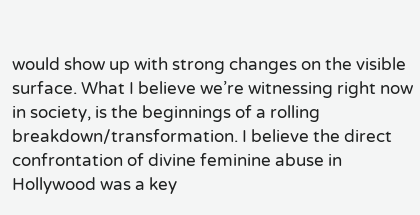would show up with strong changes on the visible surface. What I believe we’re witnessing right now in society, is the beginnings of a rolling breakdown/transformation. I believe the direct confrontation of divine feminine abuse in Hollywood was a key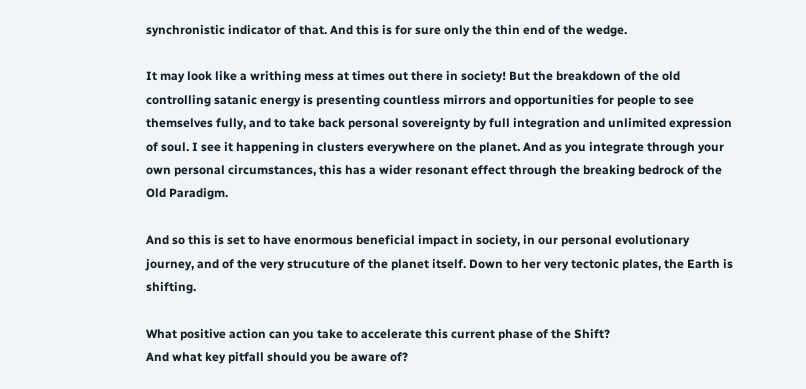synchronistic indicator of that. And this is for sure only the thin end of the wedge.

It may look like a writhing mess at times out there in society! But the breakdown of the old controlling satanic energy is presenting countless mirrors and opportunities for people to see themselves fully, and to take back personal sovereignty by full integration and unlimited expression of soul. I see it happening in clusters everywhere on the planet. And as you integrate through your own personal circumstances, this has a wider resonant effect through the breaking bedrock of the Old Paradigm.

And so this is set to have enormous beneficial impact in society, in our personal evolutionary journey, and of the very strucuture of the planet itself. Down to her very tectonic plates, the Earth is shifting.

What positive action can you take to accelerate this current phase of the Shift?
And what key pitfall should you be aware of?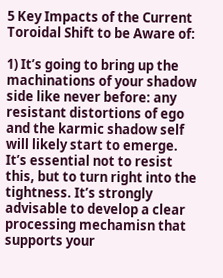5 Key Impacts of the Current Toroidal Shift to be Aware of:

1) It’s going to bring up the machinations of your shadow side like never before: any resistant distortions of ego and the karmic shadow self will likely start to emerge. It’s essential not to resist this, but to turn right into the tightness. It’s strongly advisable to develop a clear processing mechamisn that supports your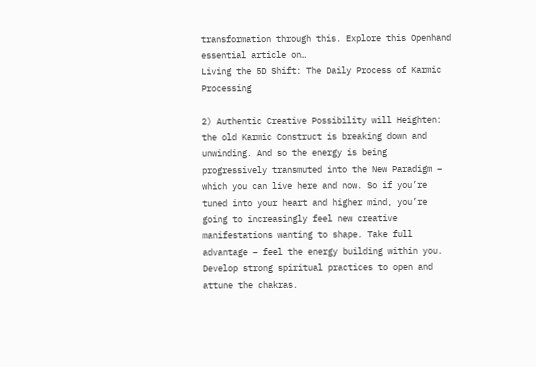transformation through this. Explore this Openhand essential article on…
Living the 5D Shift: The Daily Process of Karmic Processing

2) Authentic Creative Possibility will Heighten: the old Karmic Construct is breaking down and unwinding. And so the energy is being progressively transmuted into the New Paradigm – which you can live here and now. So if you’re tuned into your heart and higher mind, you’re going to increasingly feel new creative manifestations wanting to shape. Take full advantage – feel the energy building within you. Develop strong spiritual practices to open and attune the chakras.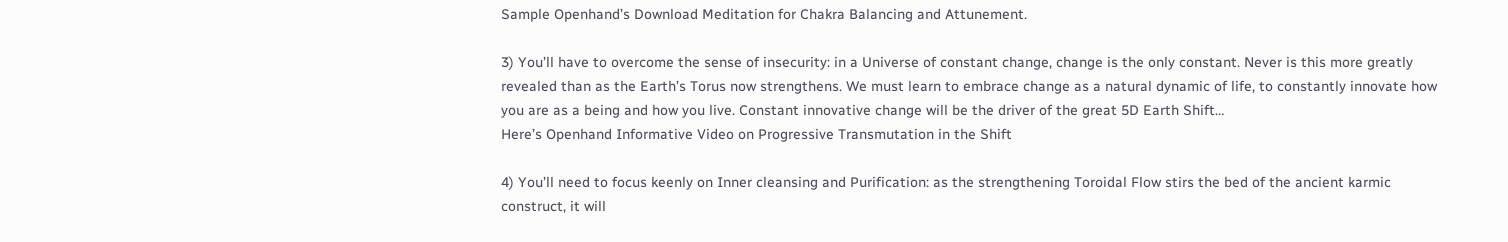Sample Openhand’s Download Meditation for Chakra Balancing and Attunement.

3) You’ll have to overcome the sense of insecurity: in a Universe of constant change, change is the only constant. Never is this more greatly revealed than as the Earth’s Torus now strengthens. We must learn to embrace change as a natural dynamic of life, to constantly innovate how you are as a being and how you live. Constant innovative change will be the driver of the great 5D Earth Shift…
Here’s Openhand Informative Video on Progressive Transmutation in the Shift

4) You’ll need to focus keenly on Inner cleansing and Purification: as the strengthening Toroidal Flow stirs the bed of the ancient karmic construct, it will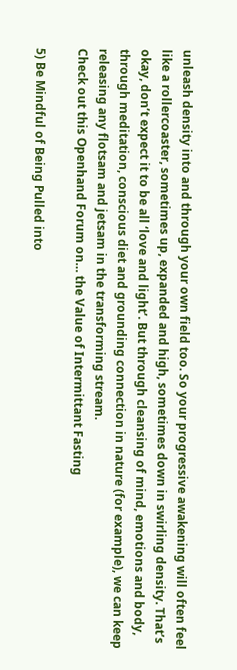unleash density into and through your own field too. So your progressive awakening will often feel like a rollercoaster, sometimes up, expanded and high, sometimes down in swirling density. That’s okay, don’t expect it to be all ‘love and light’. But through cleansing of mind, emotions and body, through meditation, conscious diet and grounding connection in nature (for example), we can keep releasing any flotsam and jetsam in the transforming stream.
Check out this Openhand Forum on… the Value of Intermittant Fasting

5) Be Mindful of Being Pulled into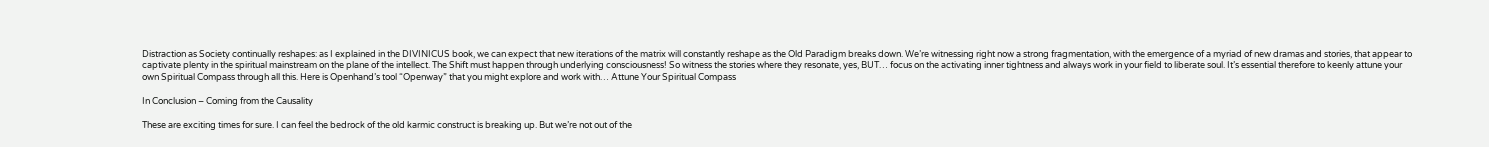Distraction as Society continually reshapes: as I explained in the DIVINICUS book, we can expect that new iterations of the matrix will constantly reshape as the Old Paradigm breaks down. We’re witnessing right now a strong fragmentation, with the emergence of a myriad of new dramas and stories, that appear to captivate plenty in the spiritual mainstream on the plane of the intellect. The Shift must happen through underlying consciousness! So witness the stories where they resonate, yes, BUT… focus on the activating inner tightness and always work in your field to liberate soul. It’s essential therefore to keenly attune your own Spiritual Compass through all this. Here is Openhand’s tool “Openway” that you might explore and work with… Attune Your Spiritual Compass

In Conclusion – Coming from the Causality

These are exciting times for sure. I can feel the bedrock of the old karmic construct is breaking up. But we’re not out of the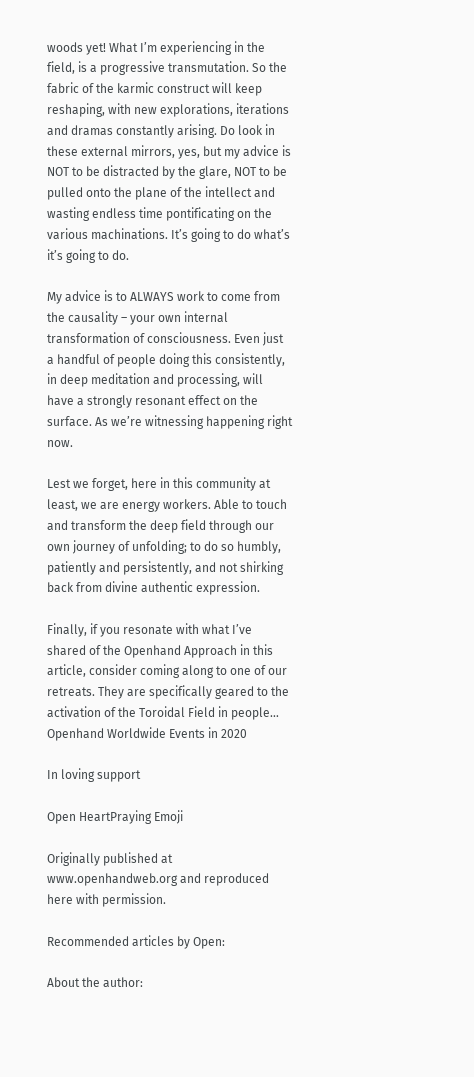woods yet! What I’m experiencing in the field, is a progressive transmutation. So the fabric of the karmic construct will keep reshaping, with new explorations, iterations and dramas constantly arising. Do look in these external mirrors, yes, but my advice is NOT to be distracted by the glare, NOT to be pulled onto the plane of the intellect and wasting endless time pontificating on the various machinations. It’s going to do what’s it’s going to do.

My advice is to ALWAYS work to come from the causality – your own internal transformation of consciousness. Even just a handful of people doing this consistently, in deep meditation and processing, will have a strongly resonant effect on the surface. As we’re witnessing happening right now.

Lest we forget, here in this community at least, we are energy workers. Able to touch and transform the deep field through our own journey of unfolding; to do so humbly, patiently and persistently, and not shirking back from divine authentic expression.

Finally, if you resonate with what I’ve shared of the Openhand Approach in this article, consider coming along to one of our retreats. They are specifically geared to the activation of the Toroidal Field in people…
Openhand Worldwide Events in 2020

In loving support

Open HeartPraying Emoji

Originally published at www.openhandweb.org and reproduced here with permission.

Recommended articles by Open:

About the author: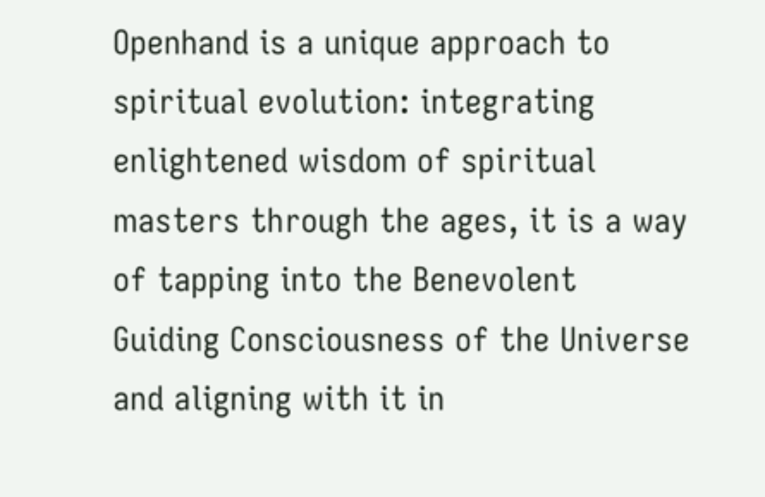Openhand is a unique approach to spiritual evolution: integrating enlightened wisdom of spiritual masters through the ages, it is a way of tapping into the Benevolent Guiding Consciousness of the Universe and aligning with it in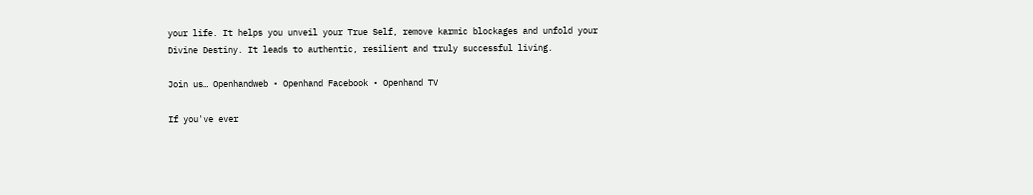your life. It helps you unveil your True Self, remove karmic blockages and unfold your Divine Destiny. It leads to authentic, resilient and truly successful living.

Join us… Openhandweb • Openhand Facebook • Openhand TV

If you've ever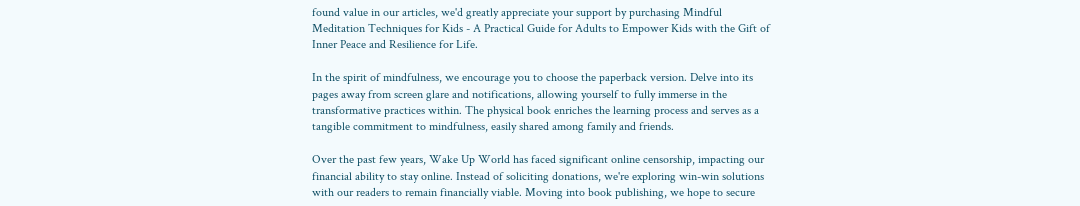found value in our articles, we'd greatly appreciate your support by purchasing Mindful Meditation Techniques for Kids - A Practical Guide for Adults to Empower Kids with the Gift of Inner Peace and Resilience for Life.

In the spirit of mindfulness, we encourage you to choose the paperback version. Delve into its pages away from screen glare and notifications, allowing yourself to fully immerse in the transformative practices within. The physical book enriches the learning process and serves as a tangible commitment to mindfulness, easily shared among family and friends.

Over the past few years, Wake Up World has faced significant online censorship, impacting our financial ability to stay online. Instead of soliciting donations, we're exploring win-win solutions with our readers to remain financially viable. Moving into book publishing, we hope to secure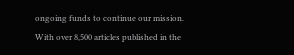ongoing funds to continue our mission. With over 8,500 articles published in the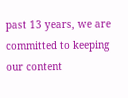past 13 years, we are committed to keeping our content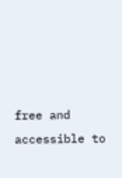free and accessible to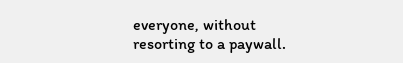everyone, without resorting to a paywall.